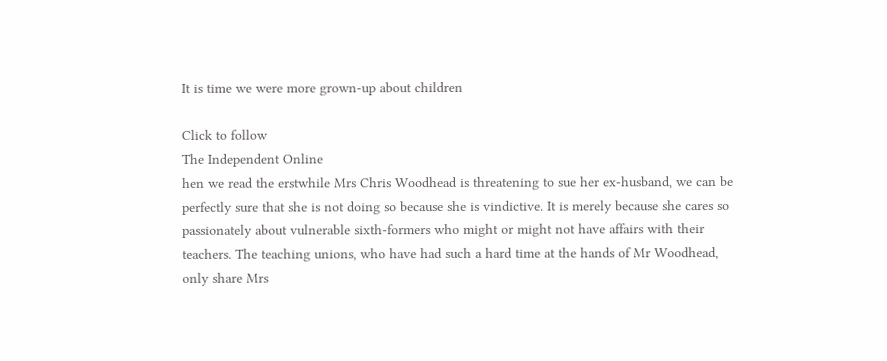It is time we were more grown-up about children

Click to follow
The Independent Online
hen we read the erstwhile Mrs Chris Woodhead is threatening to sue her ex-husband, we can be perfectly sure that she is not doing so because she is vindictive. It is merely because she cares so passionately about vulnerable sixth-formers who might or might not have affairs with their teachers. The teaching unions, who have had such a hard time at the hands of Mr Woodhead, only share Mrs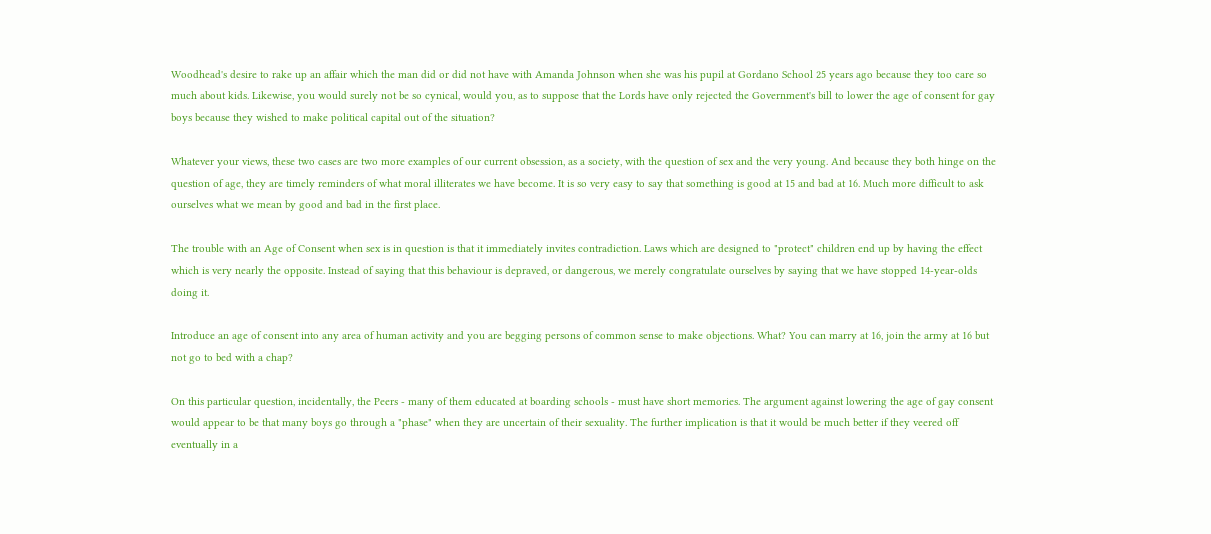Woodhead's desire to rake up an affair which the man did or did not have with Amanda Johnson when she was his pupil at Gordano School 25 years ago because they too care so much about kids. Likewise, you would surely not be so cynical, would you, as to suppose that the Lords have only rejected the Government's bill to lower the age of consent for gay boys because they wished to make political capital out of the situation?

Whatever your views, these two cases are two more examples of our current obsession, as a society, with the question of sex and the very young. And because they both hinge on the question of age, they are timely reminders of what moral illiterates we have become. It is so very easy to say that something is good at 15 and bad at 16. Much more difficult to ask ourselves what we mean by good and bad in the first place.

The trouble with an Age of Consent when sex is in question is that it immediately invites contradiction. Laws which are designed to "protect" children end up by having the effect which is very nearly the opposite. Instead of saying that this behaviour is depraved, or dangerous, we merely congratulate ourselves by saying that we have stopped 14-year-olds doing it.

Introduce an age of consent into any area of human activity and you are begging persons of common sense to make objections. What? You can marry at 16, join the army at 16 but not go to bed with a chap?

On this particular question, incidentally, the Peers - many of them educated at boarding schools - must have short memories. The argument against lowering the age of gay consent would appear to be that many boys go through a "phase" when they are uncertain of their sexuality. The further implication is that it would be much better if they veered off eventually in a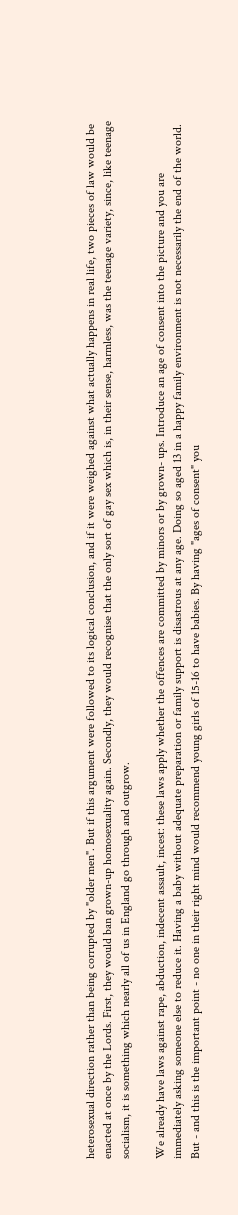heterosexual direction rather than being corrupted by "older men". But if this argument were followed to its logical conclusion, and if it were weighed against what actually happens in real life, two pieces of law would be enacted at once by the Lords. First, they would ban grown-up homosexuality again. Secondly, they would recognise that the only sort of gay sex which is, in their sense, harmless, was the teenage variety, since, like teenage socialism, it is something which nearly all of us in England go through and outgrow.

We already have laws against rape, abduction, indecent assault, incest: these laws apply whether the offences are committed by minors or by grown- ups. Introduce an age of consent into the picture and you are immediately asking someone else to reduce it. Having a baby without adequate preparation or family support is disastrous at any age. Doing so aged 13 in a happy family environment is not necessarily the end of the world. But - and this is the important point - no one in their right mind would recommend young girls of 15-16 to have babies. By having "ages of consent" you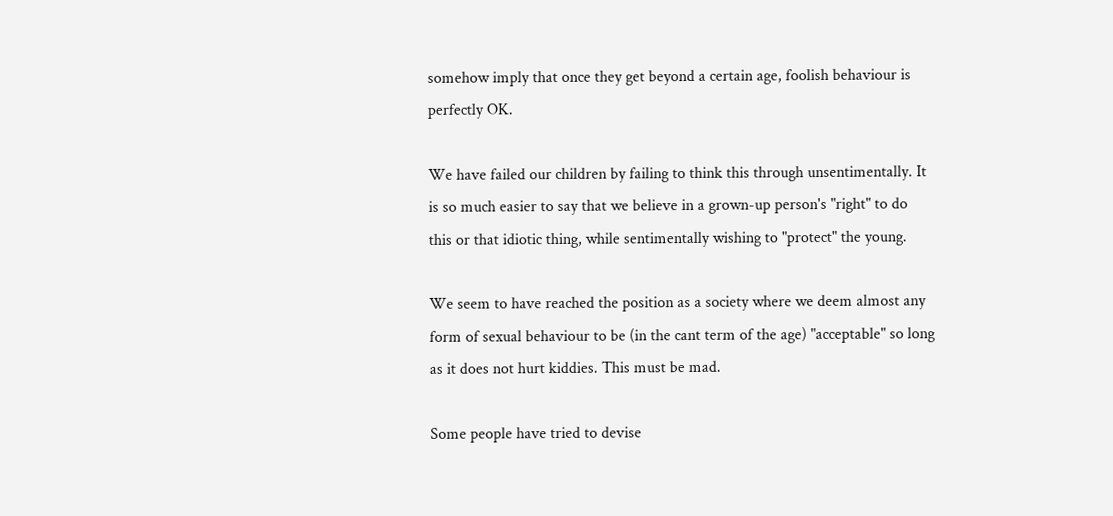somehow imply that once they get beyond a certain age, foolish behaviour is perfectly OK.

We have failed our children by failing to think this through unsentimentally. It is so much easier to say that we believe in a grown-up person's "right" to do this or that idiotic thing, while sentimentally wishing to "protect" the young.

We seem to have reached the position as a society where we deem almost any form of sexual behaviour to be (in the cant term of the age) "acceptable" so long as it does not hurt kiddies. This must be mad.

Some people have tried to devise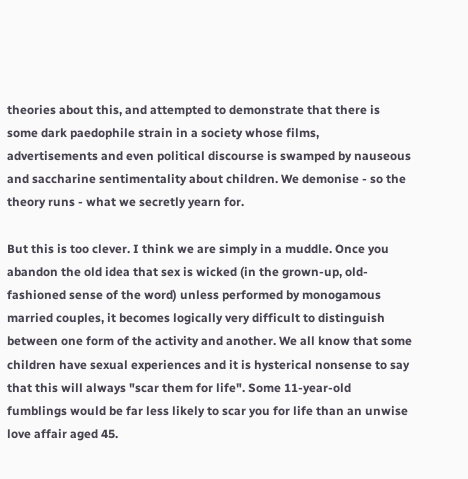theories about this, and attempted to demonstrate that there is some dark paedophile strain in a society whose films, advertisements and even political discourse is swamped by nauseous and saccharine sentimentality about children. We demonise - so the theory runs - what we secretly yearn for.

But this is too clever. I think we are simply in a muddle. Once you abandon the old idea that sex is wicked (in the grown-up, old-fashioned sense of the word) unless performed by monogamous married couples, it becomes logically very difficult to distinguish between one form of the activity and another. We all know that some children have sexual experiences and it is hysterical nonsense to say that this will always "scar them for life". Some 11-year-old fumblings would be far less likely to scar you for life than an unwise love affair aged 45.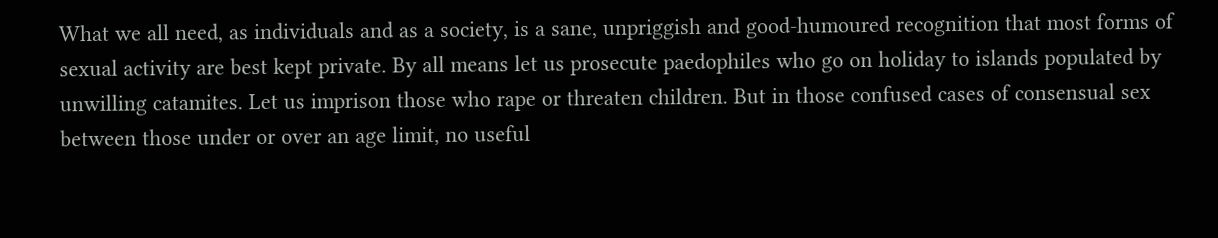What we all need, as individuals and as a society, is a sane, unpriggish and good-humoured recognition that most forms of sexual activity are best kept private. By all means let us prosecute paedophiles who go on holiday to islands populated by unwilling catamites. Let us imprison those who rape or threaten children. But in those confused cases of consensual sex between those under or over an age limit, no useful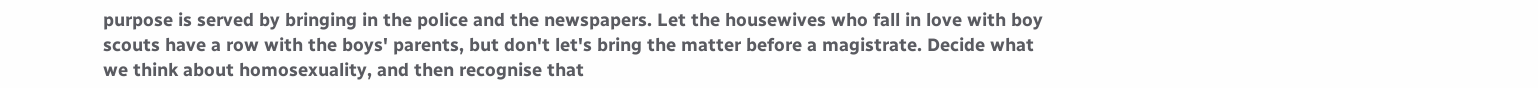purpose is served by bringing in the police and the newspapers. Let the housewives who fall in love with boy scouts have a row with the boys' parents, but don't let's bring the matter before a magistrate. Decide what we think about homosexuality, and then recognise that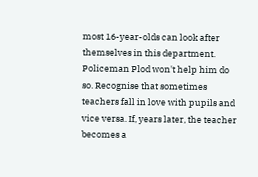most 16-year-olds can look after themselves in this department. Policeman Plod won't help him do so. Recognise that sometimes teachers fall in love with pupils and vice versa. If, years later, the teacher becomes a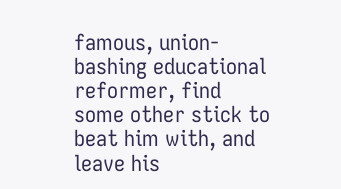famous, union-bashing educational reformer, find some other stick to beat him with, and leave his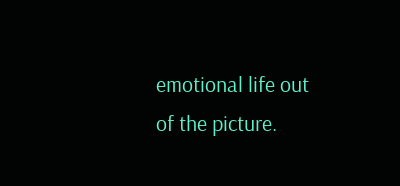emotional life out of the picture.